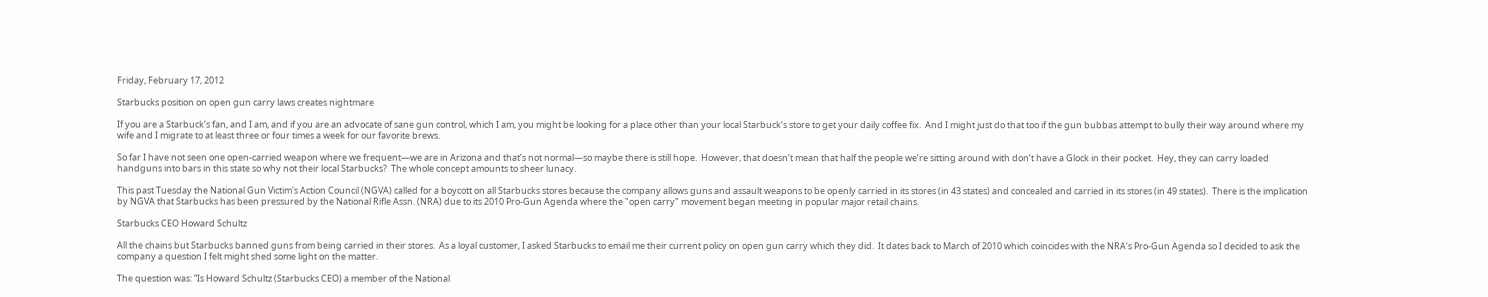Friday, February 17, 2012

Starbucks position on open gun carry laws creates nightmare

If you are a Starbuck’s fan, and I am, and if you are an advocate of sane gun control, which I am, you might be looking for a place other than your local Starbuck’s store to get your daily coffee fix.  And I might just do that too if the gun bubbas attempt to bully their way around where my wife and I migrate to at least three or four times a week for our favorite brews.

So far I have not seen one open-carried weapon where we frequent—we are in Arizona and that’s not normal—so maybe there is still hope.  However, that doesn’t mean that half the people we’re sitting around with don’t have a Glock in their pocket.  Hey, they can carry loaded handguns into bars in this state so why not their local Starbucks?  The whole concept amounts to sheer lunacy.

This past Tuesday the National Gun Victim's Action Council (NGVA) called for a boycott on all Starbucks stores because the company allows guns and assault weapons to be openly carried in its stores (in 43 states) and concealed and carried in its stores (in 49 states).  There is the implication by NGVA that Starbucks has been pressured by the National Rifle Assn. (NRA) due to its 2010 Pro-Gun Agenda where the "open carry" movement began meeting in popular major retail chains.

Starbucks CEO Howard Schultz

All the chains but Starbucks banned guns from being carried in their stores.  As a loyal customer, I asked Starbucks to email me their current policy on open gun carry which they did.  It dates back to March of 2010 which coincides with the NRA’s Pro-Gun Agenda so I decided to ask the company a question I felt might shed some light on the matter.

The question was: “Is Howard Schultz (Starbucks CEO) a member of the National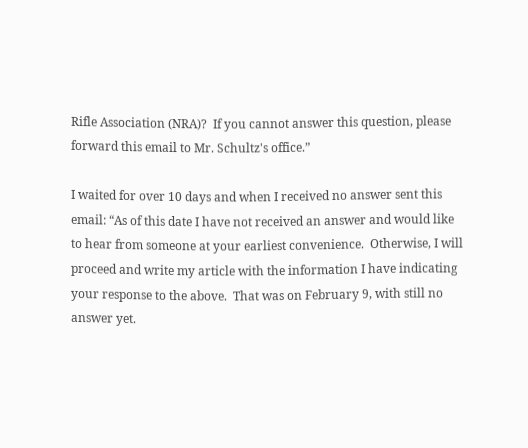Rifle Association (NRA)?  If you cannot answer this question, please forward this email to Mr. Schultz's office.”

I waited for over 10 days and when I received no answer sent this email: “As of this date I have not received an answer and would like to hear from someone at your earliest convenience.  Otherwise, I will proceed and write my article with the information I have indicating your response to the above.  That was on February 9, with still no answer yet.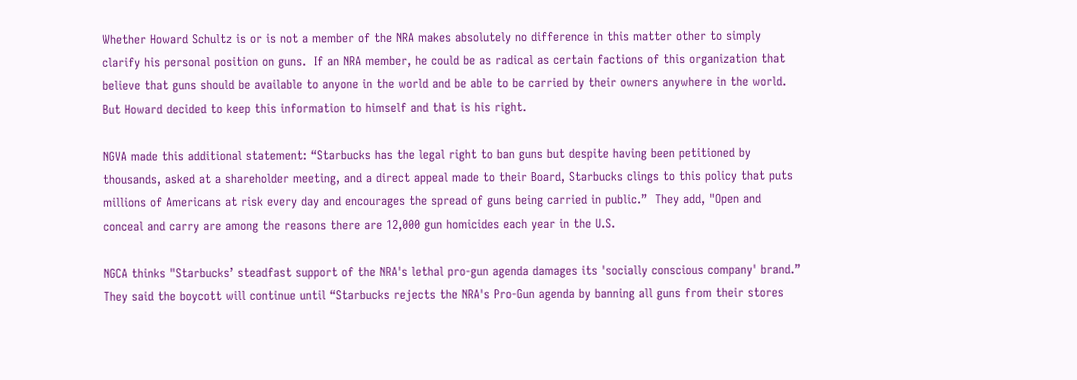Whether Howard Schultz is or is not a member of the NRA makes absolutely no difference in this matter other to simply clarify his personal position on guns.  If an NRA member, he could be as radical as certain factions of this organization that believe that guns should be available to anyone in the world and be able to be carried by their owners anywhere in the world.  But Howard decided to keep this information to himself and that is his right.

NGVA made this additional statement: “Starbucks has the legal right to ban guns but despite having been petitioned by thousands, asked at a shareholder meeting, and a direct appeal made to their Board, Starbucks clings to this policy that puts millions of Americans at risk every day and encourages the spread of guns being carried in public.”  They add, "Open and conceal and carry are among the reasons there are 12,000 gun homicides each year in the U.S.

NGCA thinks "Starbucks’ steadfast support of the NRA's lethal pro-gun agenda damages its 'socially conscious company' brand.”  They said the boycott will continue until “Starbucks rejects the NRA's Pro-Gun agenda by banning all guns from their stores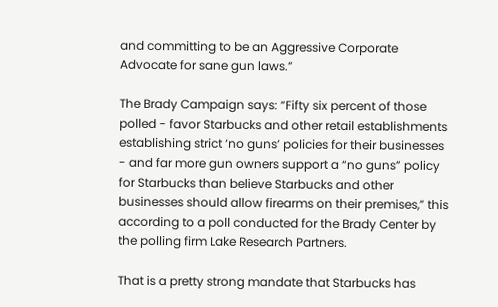and committing to be an Aggressive Corporate Advocate for sane gun laws.”

The Brady Campaign says: “Fifty six percent of those polled - favor Starbucks and other retail establishments establishing strict ‘no guns’ policies for their businesses - and far more gun owners support a “no guns” policy for Starbucks than believe Starbucks and other businesses should allow firearms on their premises,” this according to a poll conducted for the Brady Center by the polling firm Lake Research Partners.

That is a pretty strong mandate that Starbucks has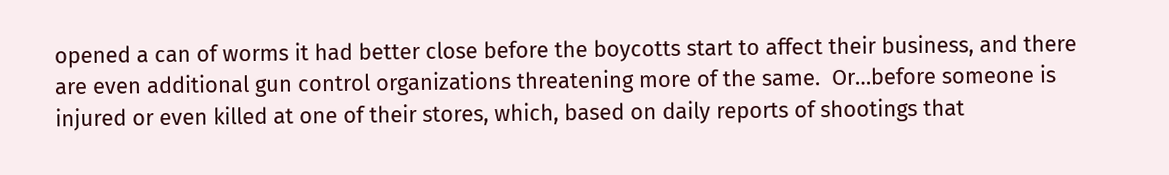opened a can of worms it had better close before the boycotts start to affect their business, and there are even additional gun control organizations threatening more of the same.  Or…before someone is injured or even killed at one of their stores, which, based on daily reports of shootings that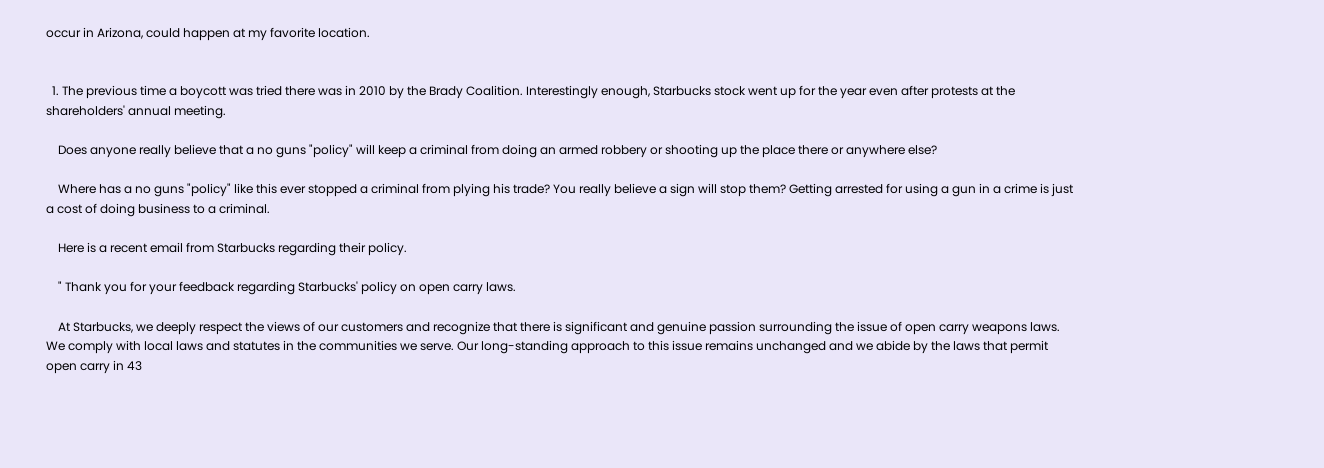occur in Arizona, could happen at my favorite location.


  1. The previous time a boycott was tried there was in 2010 by the Brady Coalition. Interestingly enough, Starbucks stock went up for the year even after protests at the shareholders' annual meeting.

    Does anyone really believe that a no guns "policy" will keep a criminal from doing an armed robbery or shooting up the place there or anywhere else?

    Where has a no guns "policy" like this ever stopped a criminal from plying his trade? You really believe a sign will stop them? Getting arrested for using a gun in a crime is just a cost of doing business to a criminal.

    Here is a recent email from Starbucks regarding their policy.

    " Thank you for your feedback regarding Starbucks' policy on open carry laws.

    At Starbucks, we deeply respect the views of our customers and recognize that there is significant and genuine passion surrounding the issue of open carry weapons laws. We comply with local laws and statutes in the communities we serve. Our long-standing approach to this issue remains unchanged and we abide by the laws that permit open carry in 43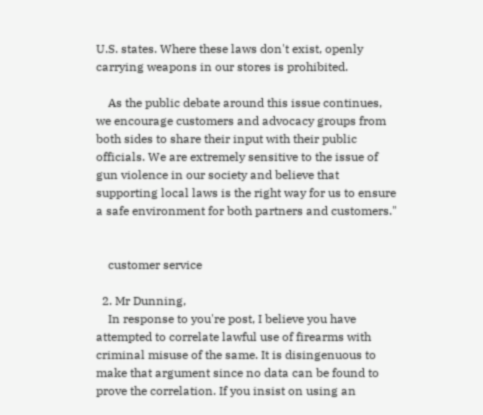U.S. states. Where these laws don't exist, openly carrying weapons in our stores is prohibited.

    As the public debate around this issue continues, we encourage customers and advocacy groups from both sides to share their input with their public officials. We are extremely sensitive to the issue of gun violence in our society and believe that supporting local laws is the right way for us to ensure a safe environment for both partners and customers."


    customer service

  2. Mr Dunning,
    In response to you're post, I believe you have attempted to correlate lawful use of firearms with criminal misuse of the same. It is disingenuous to make that argument since no data can be found to prove the correlation. If you insist on using an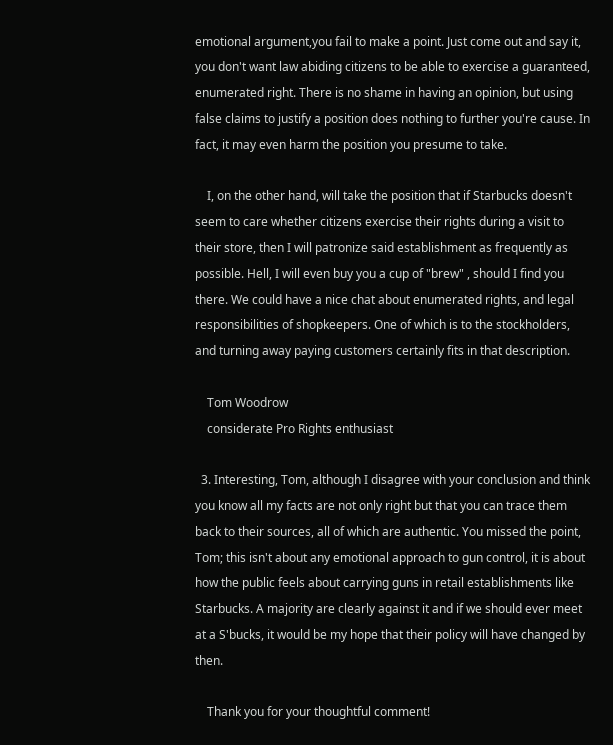emotional argument,you fail to make a point. Just come out and say it, you don't want law abiding citizens to be able to exercise a guaranteed, enumerated right. There is no shame in having an opinion, but using false claims to justify a position does nothing to further you're cause. In fact, it may even harm the position you presume to take.

    I, on the other hand, will take the position that if Starbucks doesn't seem to care whether citizens exercise their rights during a visit to their store, then I will patronize said establishment as frequently as possible. Hell, I will even buy you a cup of "brew" , should I find you there. We could have a nice chat about enumerated rights, and legal responsibilities of shopkeepers. One of which is to the stockholders, and turning away paying customers certainly fits in that description.

    Tom Woodrow
    considerate Pro Rights enthusiast

  3. Interesting, Tom, although I disagree with your conclusion and think you know all my facts are not only right but that you can trace them back to their sources, all of which are authentic. You missed the point, Tom; this isn't about any emotional approach to gun control, it is about how the public feels about carrying guns in retail establishments like Starbucks. A majority are clearly against it and if we should ever meet at a S'bucks, it would be my hope that their policy will have changed by then.

    Thank you for your thoughtful comment!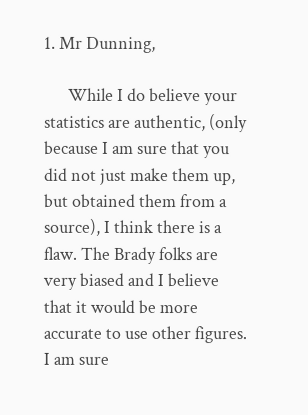1. Mr Dunning,

      While I do believe your statistics are authentic, (only because I am sure that you did not just make them up, but obtained them from a source), I think there is a flaw. The Brady folks are very biased and I believe that it would be more accurate to use other figures. I am sure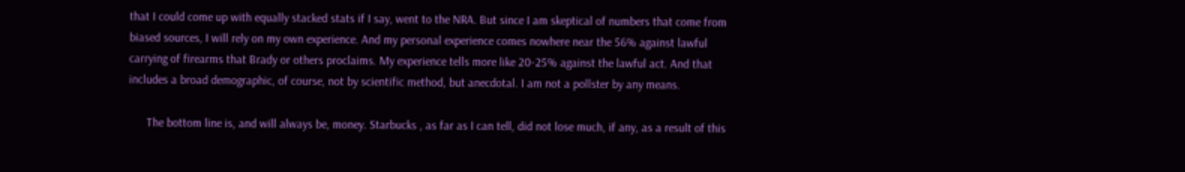that I could come up with equally stacked stats if I say, went to the NRA. But since I am skeptical of numbers that come from biased sources, I will rely on my own experience. And my personal experience comes nowhere near the 56% against lawful carrying of firearms that Brady or others proclaims. My experience tells more like 20-25% against the lawful act. And that includes a broad demographic, of course, not by scientific method, but anecdotal. I am not a pollster by any means.

      The bottom line is, and will always be, money. Starbucks , as far as I can tell, did not lose much, if any, as a result of this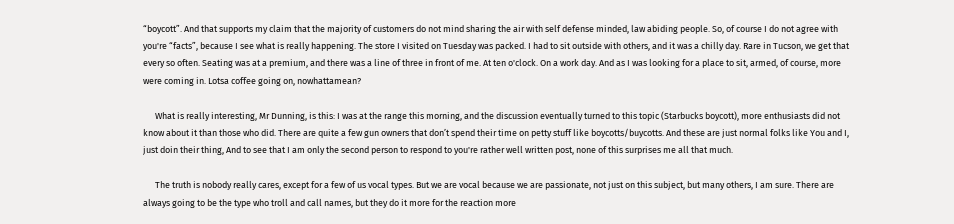“boycott”. And that supports my claim that the majority of customers do not mind sharing the air with self defense minded, law abiding people. So, of course I do not agree with you're “facts”, because I see what is really happening. The store I visited on Tuesday was packed. I had to sit outside with others, and it was a chilly day. Rare in Tucson, we get that every so often. Seating was at a premium, and there was a line of three in front of me. At ten o'clock. On a work day. And as I was looking for a place to sit, armed, of course, more were coming in. Lotsa coffee going on, nowhattamean?

      What is really interesting, Mr Dunning, is this: I was at the range this morning, and the discussion eventually turned to this topic (Starbucks boycott), more enthusiasts did not know about it than those who did. There are quite a few gun owners that don’t spend their time on petty stuff like boycotts/buycotts. And these are just normal folks like You and I, just doin their thing, And to see that I am only the second person to respond to you're rather well written post, none of this surprises me all that much.

      The truth is nobody really cares, except for a few of us vocal types. But we are vocal because we are passionate, not just on this subject, but many others, I am sure. There are always going to be the type who troll and call names, but they do it more for the reaction more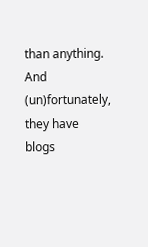than anything. And (un)fortunately, they have blogs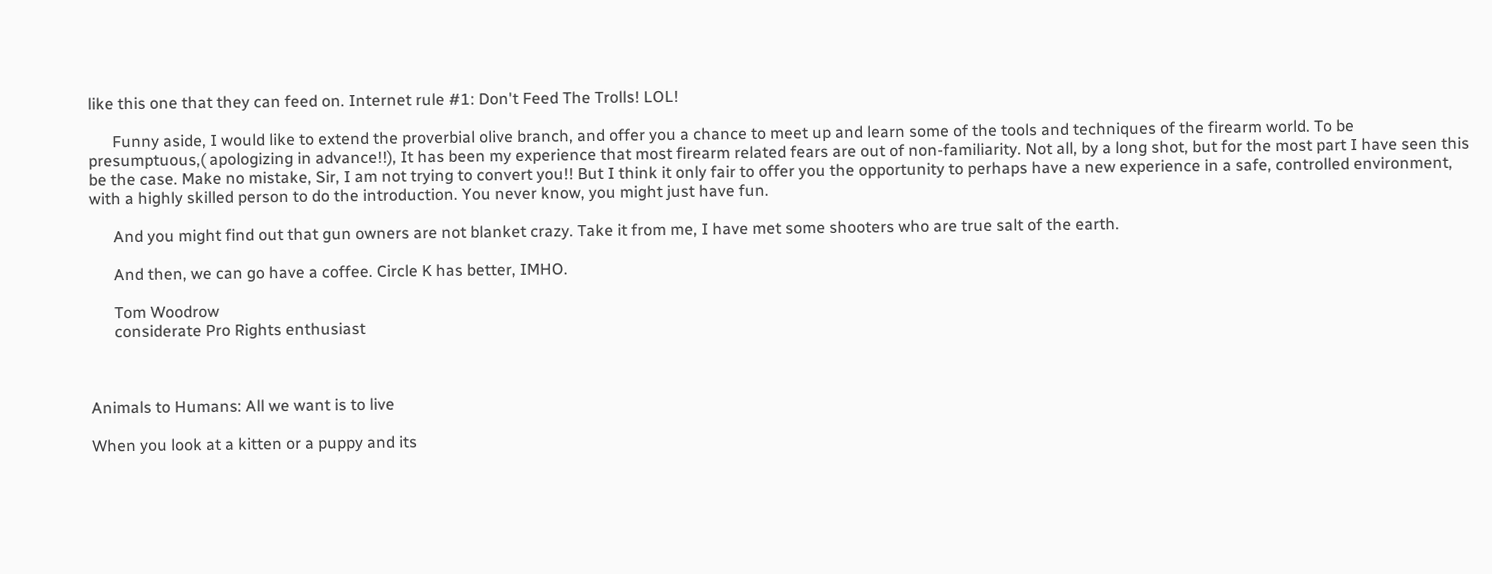like this one that they can feed on. Internet rule #1: Don't Feed The Trolls! LOL!

      Funny aside, I would like to extend the proverbial olive branch, and offer you a chance to meet up and learn some of the tools and techniques of the firearm world. To be presumptuous,( apologizing in advance!!), It has been my experience that most firearm related fears are out of non-familiarity. Not all, by a long shot, but for the most part I have seen this be the case. Make no mistake, Sir, I am not trying to convert you!! But I think it only fair to offer you the opportunity to perhaps have a new experience in a safe, controlled environment, with a highly skilled person to do the introduction. You never know, you might just have fun.

      And you might find out that gun owners are not blanket crazy. Take it from me, I have met some shooters who are true salt of the earth.

      And then, we can go have a coffee. Circle K has better, IMHO.

      Tom Woodrow
      considerate Pro Rights enthusiast



Animals to Humans: All we want is to live

When you look at a kitten or a puppy and its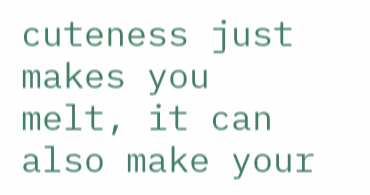cuteness just makes you melt, it can also make your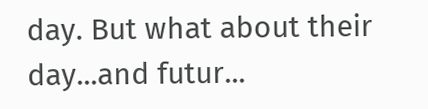day. But what about their day...and futur...